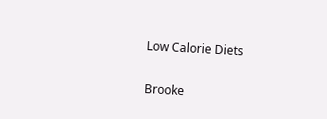Low Calorie Diets

Brooke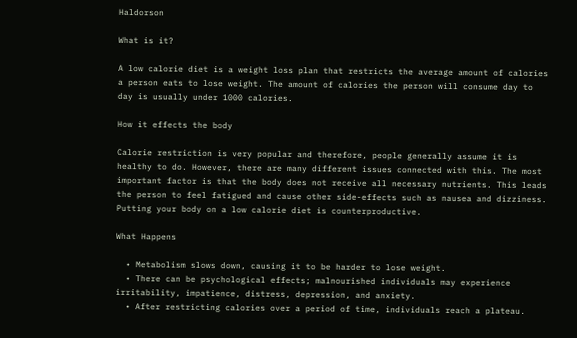Haldorson

What is it?

A low calorie diet is a weight loss plan that restricts the average amount of calories a person eats to lose weight. The amount of calories the person will consume day to day is usually under 1000 calories.

How it effects the body

Calorie restriction is very popular and therefore, people generally assume it is healthy to do. However, there are many different issues connected with this. The most important factor is that the body does not receive all necessary nutrients. This leads the person to feel fatigued and cause other side-effects such as nausea and dizziness. Putting your body on a low calorie diet is counterproductive.

What Happens

  • Metabolism slows down, causing it to be harder to lose weight.
  • There can be psychological effects; malnourished individuals may experience irritability, impatience, distress, depression, and anxiety.
  • After restricting calories over a period of time, individuals reach a plateau.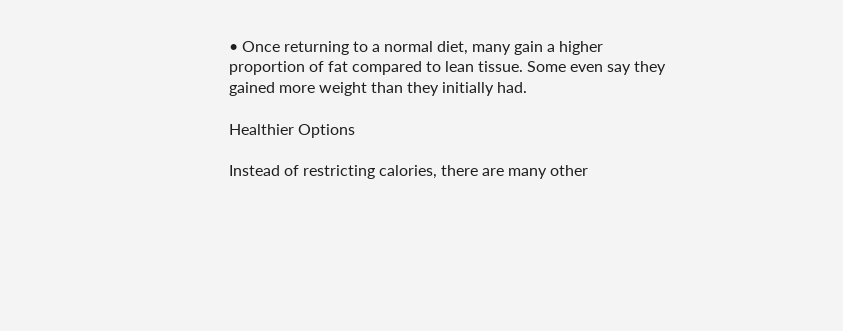• Once returning to a normal diet, many gain a higher proportion of fat compared to lean tissue. Some even say they gained more weight than they initially had.

Healthier Options

Instead of restricting calories, there are many other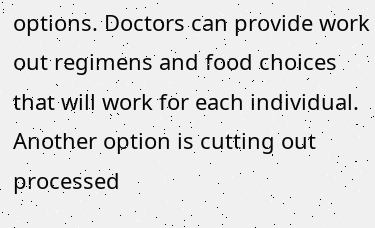options. Doctors can provide work out regimens and food choices that will work for each individual. Another option is cutting out processed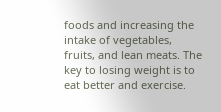foods and increasing the intake of vegetables, fruits, and lean meats. The key to losing weight is to eat better and exercise.